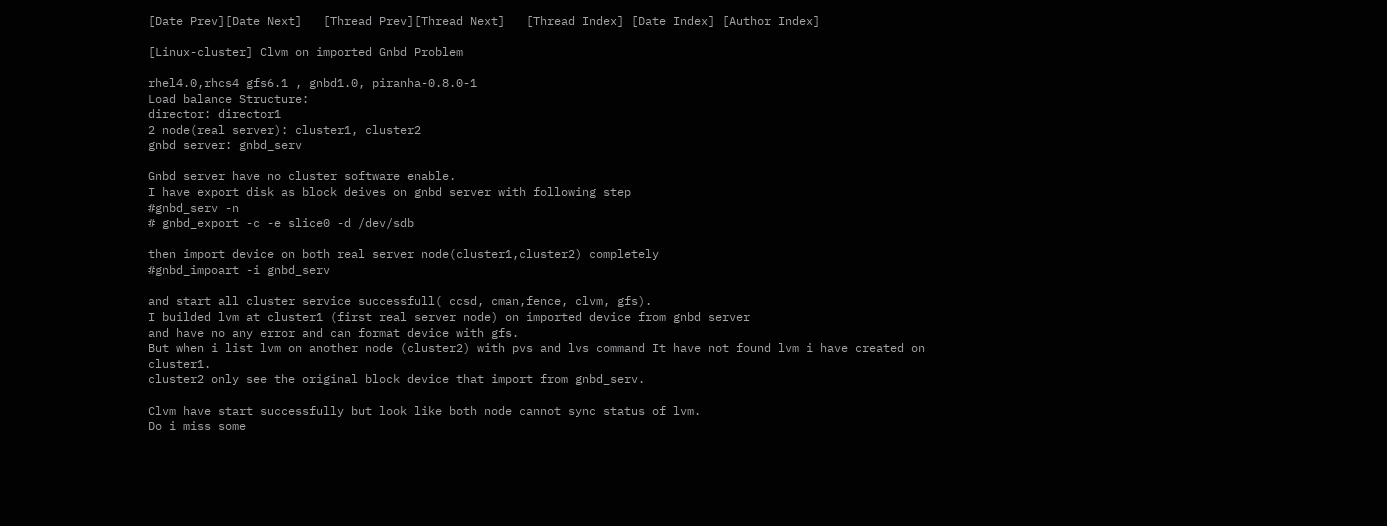[Date Prev][Date Next]   [Thread Prev][Thread Next]   [Thread Index] [Date Index] [Author Index]

[Linux-cluster] Clvm on imported Gnbd Problem

rhel4.0,rhcs4 gfs6.1 , gnbd1.0, piranha-0.8.0-1
Load balance Structure:
director: director1
2 node(real server): cluster1, cluster2
gnbd server: gnbd_serv

Gnbd server have no cluster software enable.
I have export disk as block deives on gnbd server with following step
#gnbd_serv -n
# gnbd_export -c -e slice0 -d /dev/sdb

then import device on both real server node(cluster1,cluster2) completely
#gnbd_impoart -i gnbd_serv

and start all cluster service successfull( ccsd, cman,fence, clvm, gfs).
I builded lvm at cluster1 (first real server node) on imported device from gnbd server
and have no any error and can format device with gfs.
But when i list lvm on another node (cluster2) with pvs and lvs command It have not found lvm i have created on cluster1.
cluster2 only see the original block device that import from gnbd_serv.

Clvm have start successfully but look like both node cannot sync status of lvm.
Do i miss some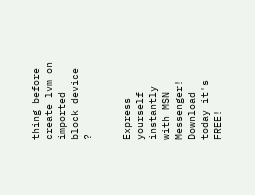thing before create lvm on imported block device  ?


Express yourself instantly with MSN Messenger! Download today it's FREE!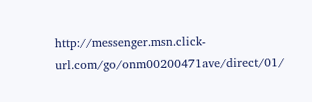http://messenger.msn.click-url.com/go/onm00200471ave/direct/01/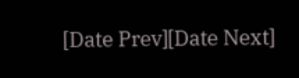[Date Prev][Date Next]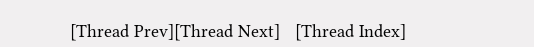[Thread Prev][Thread Next]   [Thread Index]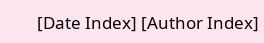[Date Index] [Author Index]